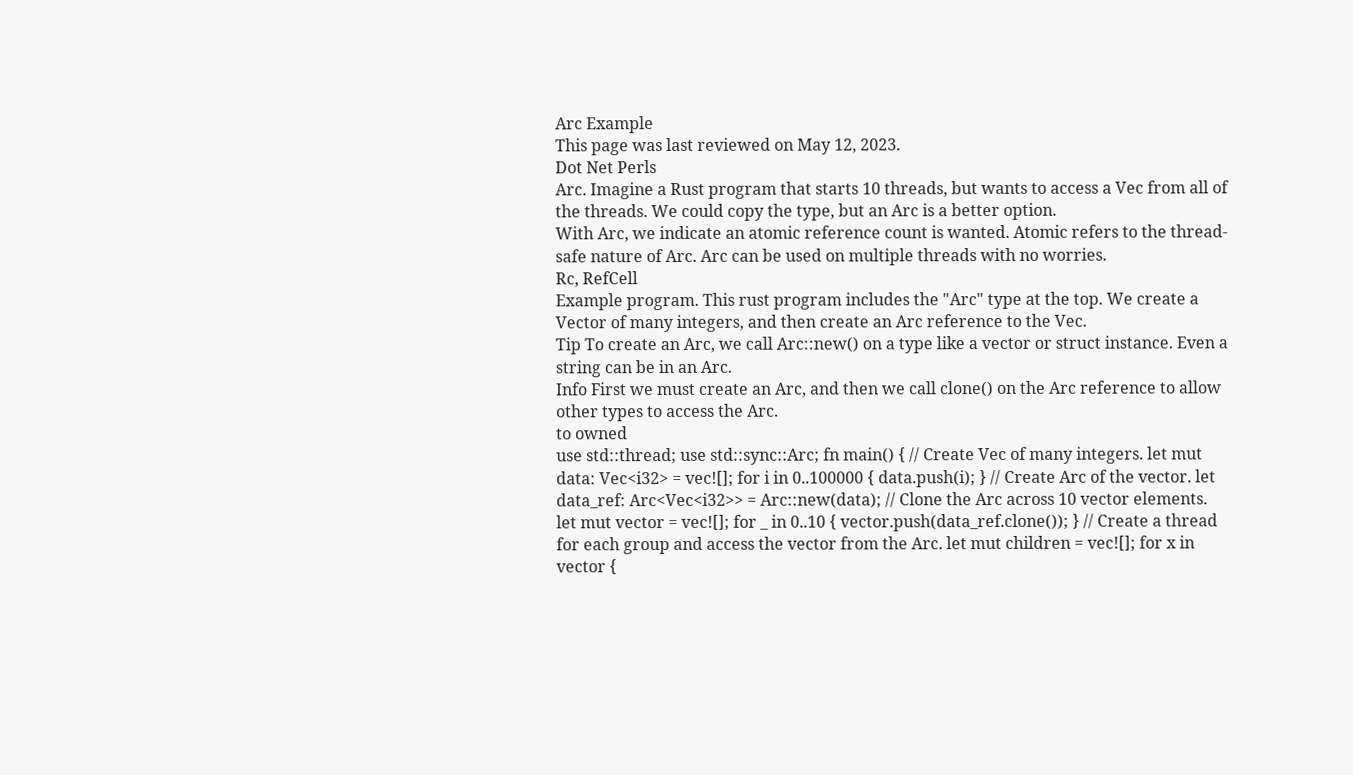Arc Example
This page was last reviewed on May 12, 2023.
Dot Net Perls
Arc. Imagine a Rust program that starts 10 threads, but wants to access a Vec from all of the threads. We could copy the type, but an Arc is a better option.
With Arc, we indicate an atomic reference count is wanted. Atomic refers to the thread-safe nature of Arc. Arc can be used on multiple threads with no worries.
Rc, RefCell
Example program. This rust program includes the "Arc" type at the top. We create a Vector of many integers, and then create an Arc reference to the Vec.
Tip To create an Arc, we call Arc::new() on a type like a vector or struct instance. Even a string can be in an Arc.
Info First we must create an Arc, and then we call clone() on the Arc reference to allow other types to access the Arc.
to owned
use std::thread; use std::sync::Arc; fn main() { // Create Vec of many integers. let mut data: Vec<i32> = vec![]; for i in 0..100000 { data.push(i); } // Create Arc of the vector. let data_ref: Arc<Vec<i32>> = Arc::new(data); // Clone the Arc across 10 vector elements. let mut vector = vec![]; for _ in 0..10 { vector.push(data_ref.clone()); } // Create a thread for each group and access the vector from the Arc. let mut children = vec![]; for x in vector {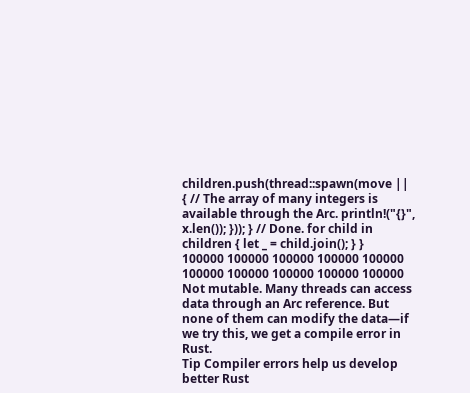children.push(thread::spawn(move || { // The array of many integers is available through the Arc. println!("{}", x.len()); })); } // Done. for child in children { let _ = child.join(); } }
100000 100000 100000 100000 100000 100000 100000 100000 100000 100000
Not mutable. Many threads can access data through an Arc reference. But none of them can modify the data—if we try this, we get a compile error in Rust.
Tip Compiler errors help us develop better Rust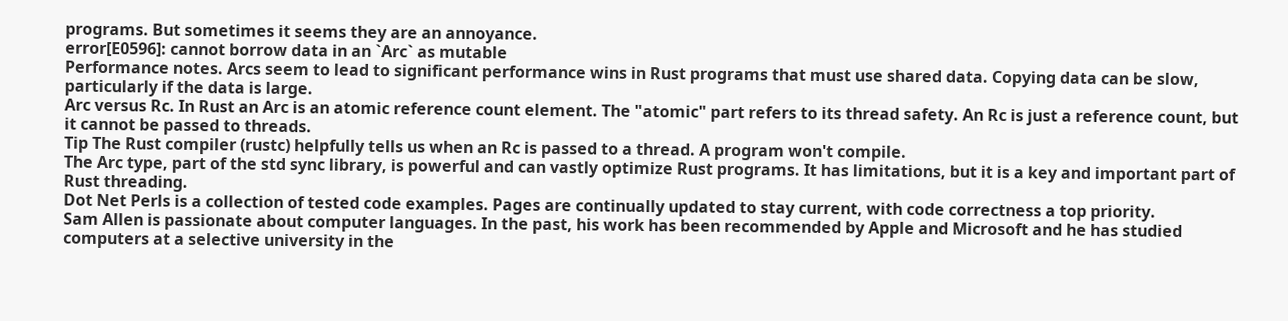programs. But sometimes it seems they are an annoyance.
error[E0596]: cannot borrow data in an `Arc` as mutable
Performance notes. Arcs seem to lead to significant performance wins in Rust programs that must use shared data. Copying data can be slow, particularly if the data is large.
Arc versus Rc. In Rust an Arc is an atomic reference count element. The "atomic" part refers to its thread safety. An Rc is just a reference count, but it cannot be passed to threads.
Tip The Rust compiler (rustc) helpfully tells us when an Rc is passed to a thread. A program won't compile.
The Arc type, part of the std sync library, is powerful and can vastly optimize Rust programs. It has limitations, but it is a key and important part of Rust threading.
Dot Net Perls is a collection of tested code examples. Pages are continually updated to stay current, with code correctness a top priority.
Sam Allen is passionate about computer languages. In the past, his work has been recommended by Apple and Microsoft and he has studied computers at a selective university in the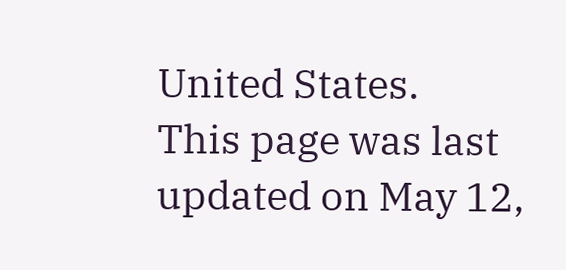United States.
This page was last updated on May 12,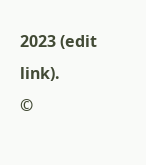2023 (edit link).
©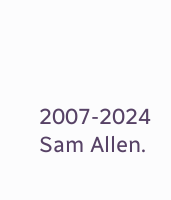2007-2024 Sam Allen.